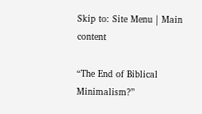Skip to: Site Menu | Main content

“The End of Biblical Minimalism?”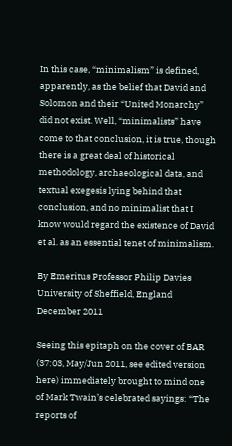In this case, “minimalism” is defined, apparently, as the belief that David and Solomon and their “United Monarchy” did not exist. Well, “minimalists” have come to that conclusion, it is true, though there is a great deal of historical methodology, archaeological data, and textual exegesis lying behind that conclusion, and no minimalist that I know would regard the existence of David et al. as an essential tenet of minimalism.

By Emeritus Professor Philip Davies
University of Sheffield, England
December 2011

Seeing this epitaph on the cover of BAR (37:03, May/Jun 2011, see edited version here) immediately brought to mind one of Mark Twain’s celebrated sayings: “The reports of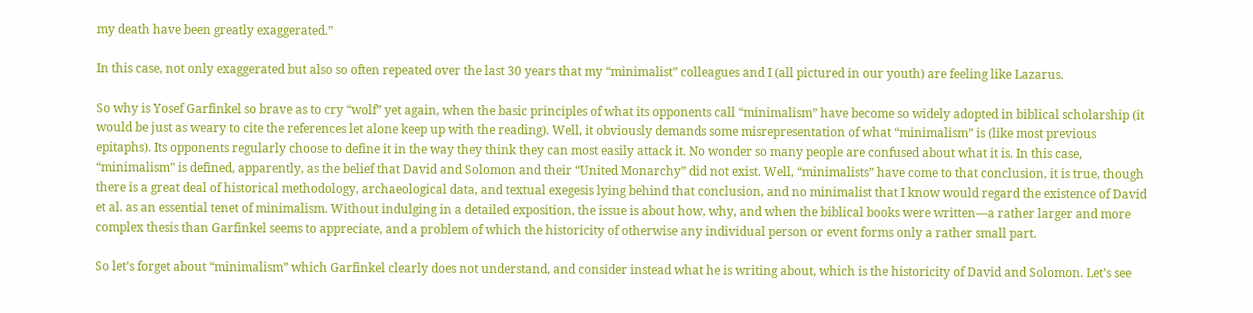my death have been greatly exaggerated.”

In this case, not only exaggerated but also so often repeated over the last 30 years that my “minimalist” colleagues and I (all pictured in our youth) are feeling like Lazarus.

So why is Yosef Garfinkel so brave as to cry “wolf” yet again, when the basic principles of what its opponents call “minimalism” have become so widely adopted in biblical scholarship (it would be just as weary to cite the references let alone keep up with the reading). Well, it obviously demands some misrepresentation of what “minimalism” is (like most previous epitaphs). Its opponents regularly choose to define it in the way they think they can most easily attack it. No wonder so many people are confused about what it is. In this case, “minimalism” is defined, apparently, as the belief that David and Solomon and their “United Monarchy” did not exist. Well, “minimalists” have come to that conclusion, it is true, though there is a great deal of historical methodology, archaeological data, and textual exegesis lying behind that conclusion, and no minimalist that I know would regard the existence of David et al. as an essential tenet of minimalism. Without indulging in a detailed exposition, the issue is about how, why, and when the biblical books were written—a rather larger and more complex thesis than Garfinkel seems to appreciate, and a problem of which the historicity of otherwise any individual person or event forms only a rather small part.

So let’s forget about “minimalism” which Garfinkel clearly does not understand, and consider instead what he is writing about, which is the historicity of David and Solomon. Let’s see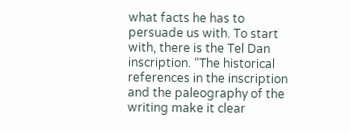what facts he has to persuade us with. To start with, there is the Tel Dan inscription. “The historical references in the inscription and the paleography of the writing make it clear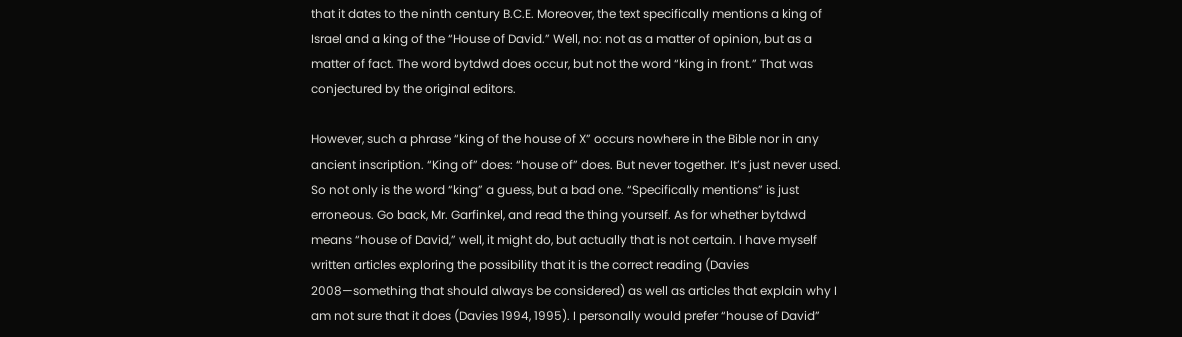that it dates to the ninth century B.C.E. Moreover, the text specifically mentions a king of Israel and a king of the “House of David.” Well, no: not as a matter of opinion, but as a matter of fact. The word bytdwd does occur, but not the word “king in front.” That was conjectured by the original editors.

However, such a phrase “king of the house of X” occurs nowhere in the Bible nor in any ancient inscription. “King of” does: “house of” does. But never together. It’s just never used. So not only is the word “king” a guess, but a bad one. “Specifically mentions” is just erroneous. Go back, Mr. Garfinkel, and read the thing yourself. As for whether bytdwd means “house of David,” well, it might do, but actually that is not certain. I have myself written articles exploring the possibility that it is the correct reading (Davies 2008—something that should always be considered) as well as articles that explain why I am not sure that it does (Davies 1994, 1995). I personally would prefer “house of David”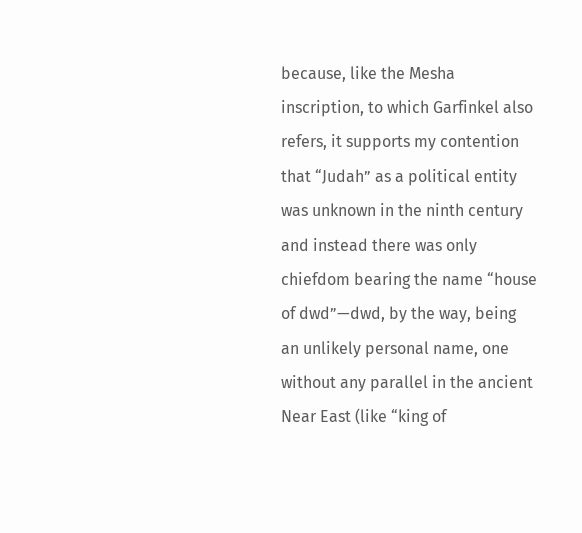because, like the Mesha inscription, to which Garfinkel also refers, it supports my contention that “Judah” as a political entity was unknown in the ninth century and instead there was only chiefdom bearing the name “house of dwd”—dwd, by the way, being an unlikely personal name, one without any parallel in the ancient Near East (like “king of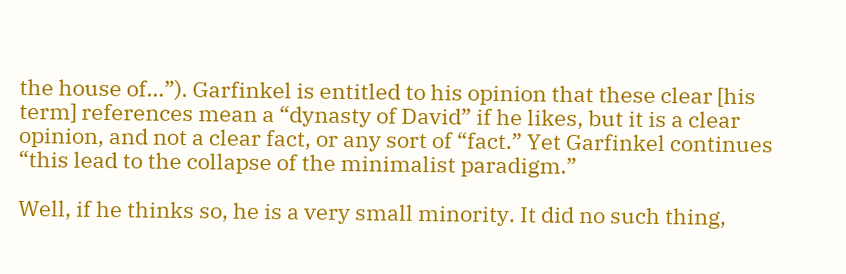the house of…”). Garfinkel is entitled to his opinion that these clear [his term] references mean a “dynasty of David” if he likes, but it is a clear opinion, and not a clear fact, or any sort of “fact.” Yet Garfinkel continues “this lead to the collapse of the minimalist paradigm.”

Well, if he thinks so, he is a very small minority. It did no such thing,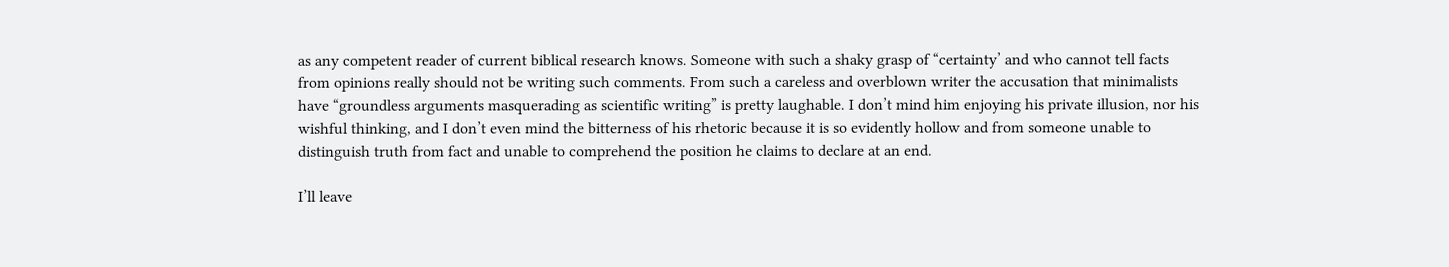as any competent reader of current biblical research knows. Someone with such a shaky grasp of “certainty’ and who cannot tell facts from opinions really should not be writing such comments. From such a careless and overblown writer the accusation that minimalists have “groundless arguments masquerading as scientific writing” is pretty laughable. I don’t mind him enjoying his private illusion, nor his wishful thinking, and I don’t even mind the bitterness of his rhetoric because it is so evidently hollow and from someone unable to distinguish truth from fact and unable to comprehend the position he claims to declare at an end.

I’ll leave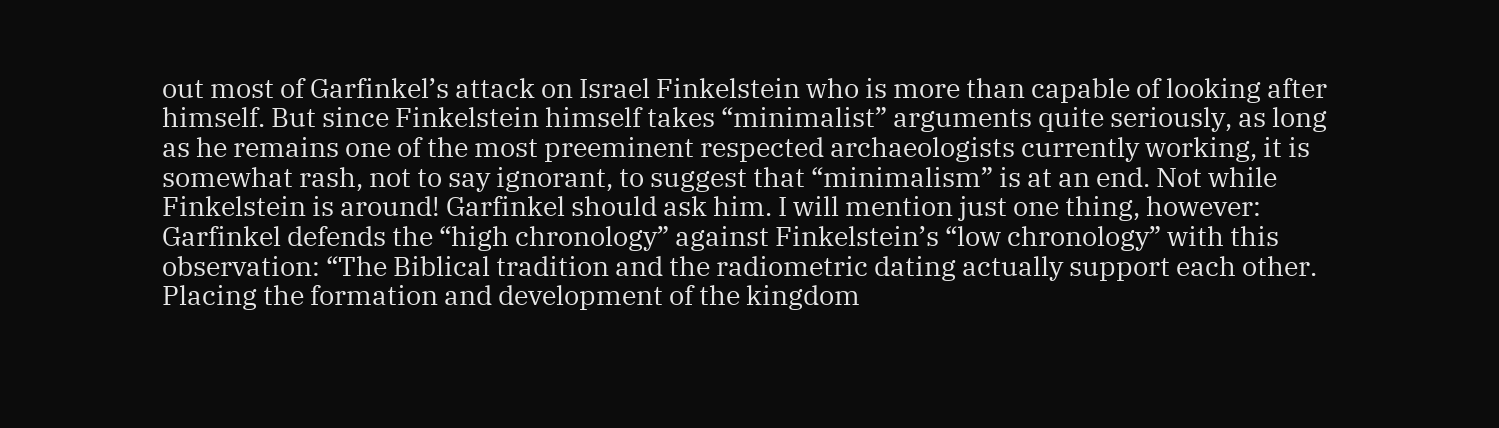out most of Garfinkel’s attack on Israel Finkelstein who is more than capable of looking after himself. But since Finkelstein himself takes “minimalist” arguments quite seriously, as long as he remains one of the most preeminent respected archaeologists currently working, it is somewhat rash, not to say ignorant, to suggest that “minimalism” is at an end. Not while Finkelstein is around! Garfinkel should ask him. I will mention just one thing, however: Garfinkel defends the “high chronology” against Finkelstein’s “low chronology” with this observation: “The Biblical tradition and the radiometric dating actually support each other. Placing the formation and development of the kingdom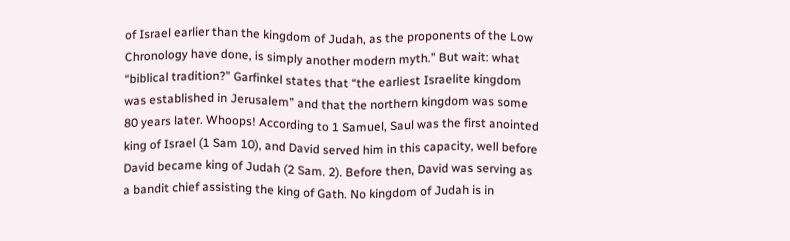of Israel earlier than the kingdom of Judah, as the proponents of the Low Chronology have done, is simply another modern myth.” But wait: what “biblical tradition?” Garfinkel states that “the earliest Israelite kingdom was established in Jerusalem” and that the northern kingdom was some 80 years later. Whoops! According to 1 Samuel, Saul was the first anointed king of Israel (1 Sam 10), and David served him in this capacity, well before David became king of Judah (2 Sam. 2). Before then, David was serving as a bandit chief assisting the king of Gath. No kingdom of Judah is in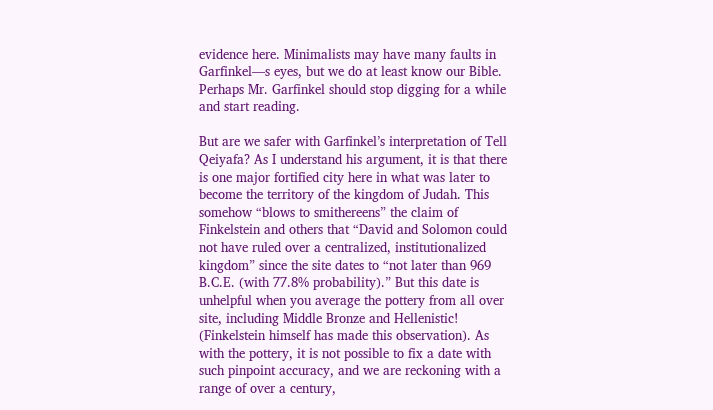evidence here. Minimalists may have many faults in Garfinkel—s eyes, but we do at least know our Bible. Perhaps Mr. Garfinkel should stop digging for a while and start reading.

But are we safer with Garfinkel’s interpretation of Tell Qeiyafa? As I understand his argument, it is that there is one major fortified city here in what was later to become the territory of the kingdom of Judah. This somehow “blows to smithereens” the claim of Finkelstein and others that “David and Solomon could not have ruled over a centralized, institutionalized kingdom” since the site dates to “not later than 969 B.C.E. (with 77.8% probability).” But this date is unhelpful when you average the pottery from all over site, including Middle Bronze and Hellenistic! (Finkelstein himself has made this observation). As with the pottery, it is not possible to fix a date with such pinpoint accuracy, and we are reckoning with a range of over a century,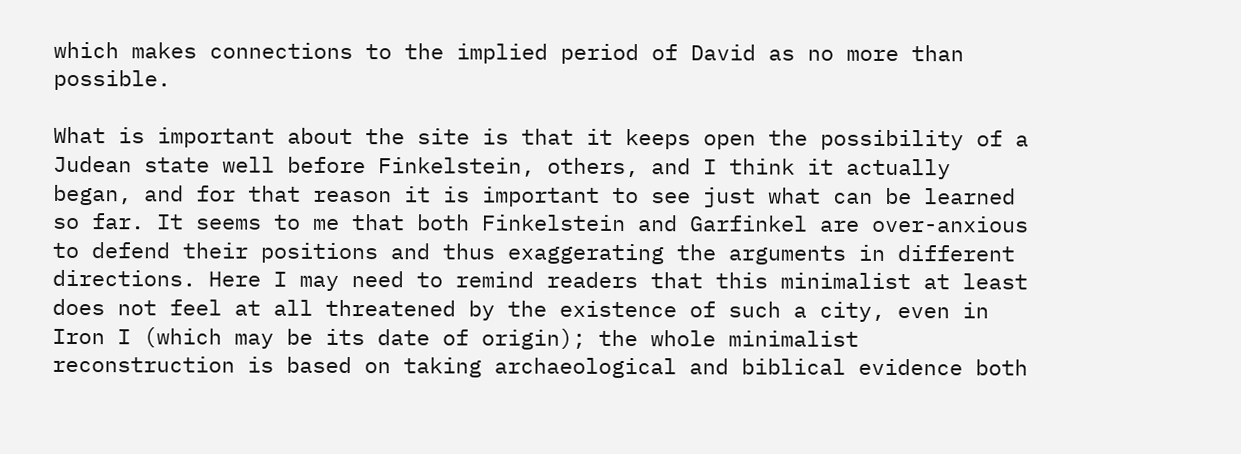which makes connections to the implied period of David as no more than possible.

What is important about the site is that it keeps open the possibility of a Judean state well before Finkelstein, others, and I think it actually began, and for that reason it is important to see just what can be learned so far. It seems to me that both Finkelstein and Garfinkel are over-anxious to defend their positions and thus exaggerating the arguments in different directions. Here I may need to remind readers that this minimalist at least does not feel at all threatened by the existence of such a city, even in Iron I (which may be its date of origin); the whole minimalist reconstruction is based on taking archaeological and biblical evidence both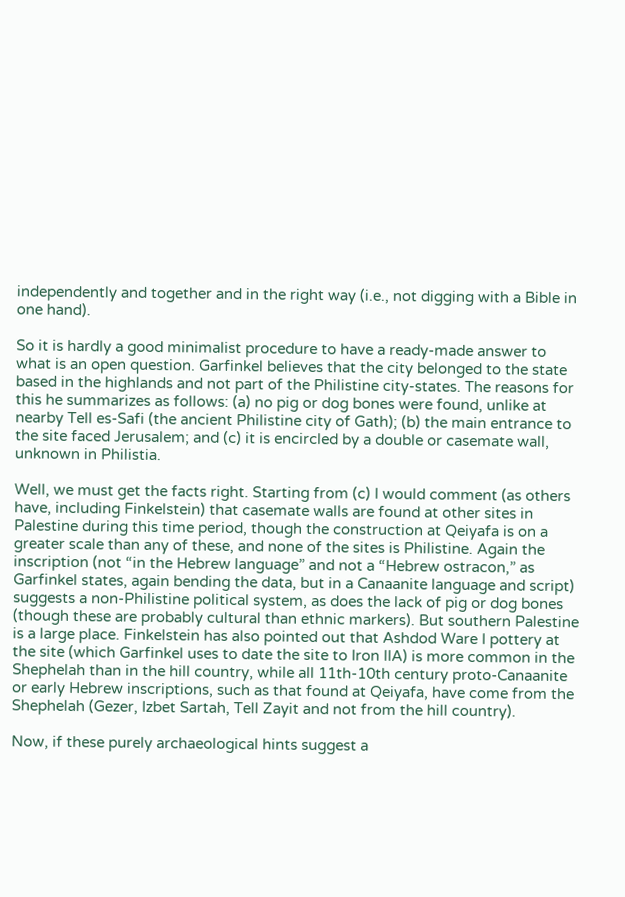independently and together and in the right way (i.e., not digging with a Bible in one hand).

So it is hardly a good minimalist procedure to have a ready-made answer to what is an open question. Garfinkel believes that the city belonged to the state based in the highlands and not part of the Philistine city-states. The reasons for this he summarizes as follows: (a) no pig or dog bones were found, unlike at nearby Tell es-Safi (the ancient Philistine city of Gath); (b) the main entrance to the site faced Jerusalem; and (c) it is encircled by a double or casemate wall, unknown in Philistia.

Well, we must get the facts right. Starting from (c) I would comment (as others have, including Finkelstein) that casemate walls are found at other sites in Palestine during this time period, though the construction at Qeiyafa is on a greater scale than any of these, and none of the sites is Philistine. Again the inscription (not “in the Hebrew language” and not a “Hebrew ostracon,” as Garfinkel states, again bending the data, but in a Canaanite language and script) suggests a non-Philistine political system, as does the lack of pig or dog bones (though these are probably cultural than ethnic markers). But southern Palestine is a large place. Finkelstein has also pointed out that Ashdod Ware I pottery at the site (which Garfinkel uses to date the site to Iron IIA) is more common in the Shephelah than in the hill country, while all 11th-10th century proto-Canaanite or early Hebrew inscriptions, such as that found at Qeiyafa, have come from the Shephelah (Gezer, Izbet Sartah, Tell Zayit and not from the hill country).

Now, if these purely archaeological hints suggest a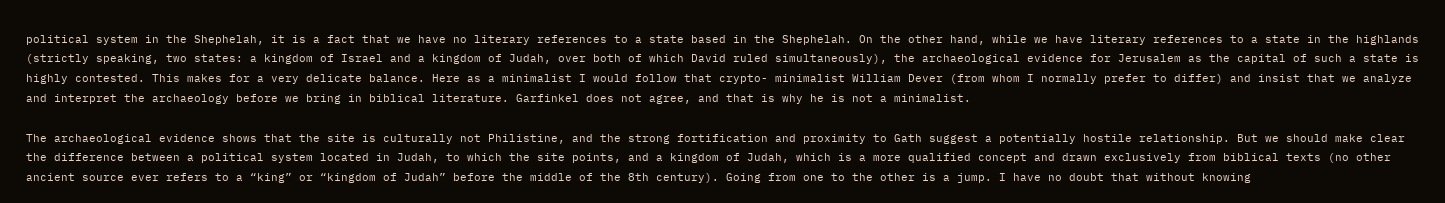political system in the Shephelah, it is a fact that we have no literary references to a state based in the Shephelah. On the other hand, while we have literary references to a state in the highlands (strictly speaking, two states: a kingdom of Israel and a kingdom of Judah, over both of which David ruled simultaneously), the archaeological evidence for Jerusalem as the capital of such a state is highly contested. This makes for a very delicate balance. Here as a minimalist I would follow that crypto- minimalist William Dever (from whom I normally prefer to differ) and insist that we analyze and interpret the archaeology before we bring in biblical literature. Garfinkel does not agree, and that is why he is not a minimalist.

The archaeological evidence shows that the site is culturally not Philistine, and the strong fortification and proximity to Gath suggest a potentially hostile relationship. But we should make clear the difference between a political system located in Judah, to which the site points, and a kingdom of Judah, which is a more qualified concept and drawn exclusively from biblical texts (no other ancient source ever refers to a “king” or “kingdom of Judah” before the middle of the 8th century). Going from one to the other is a jump. I have no doubt that without knowing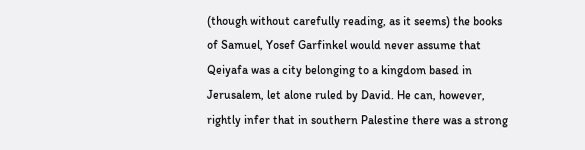(though without carefully reading, as it seems) the books of Samuel, Yosef Garfinkel would never assume that Qeiyafa was a city belonging to a kingdom based in Jerusalem, let alone ruled by David. He can, however, rightly infer that in southern Palestine there was a strong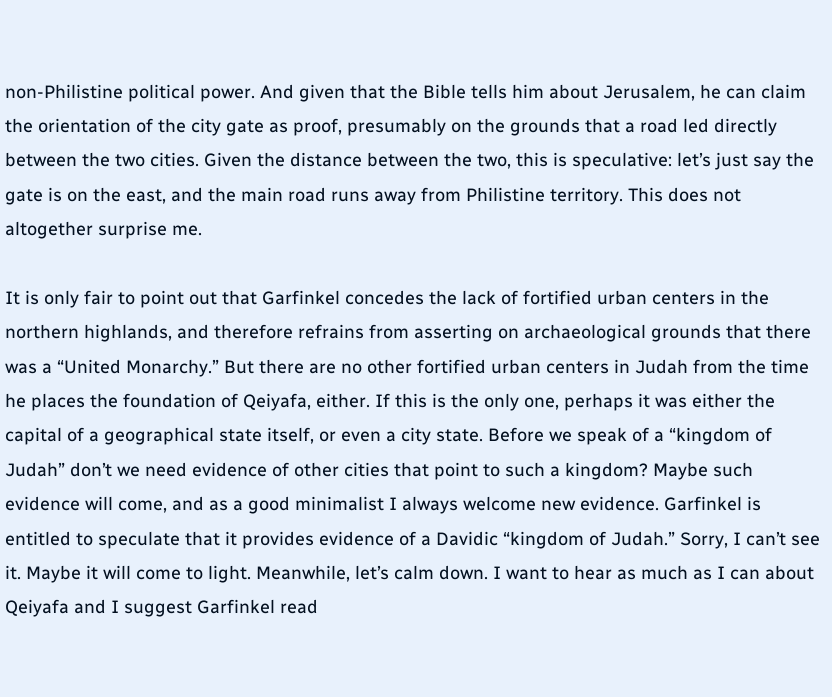non-Philistine political power. And given that the Bible tells him about Jerusalem, he can claim the orientation of the city gate as proof, presumably on the grounds that a road led directly between the two cities. Given the distance between the two, this is speculative: let’s just say the gate is on the east, and the main road runs away from Philistine territory. This does not altogether surprise me.

It is only fair to point out that Garfinkel concedes the lack of fortified urban centers in the northern highlands, and therefore refrains from asserting on archaeological grounds that there was a “United Monarchy.” But there are no other fortified urban centers in Judah from the time he places the foundation of Qeiyafa, either. If this is the only one, perhaps it was either the capital of a geographical state itself, or even a city state. Before we speak of a “kingdom of Judah” don’t we need evidence of other cities that point to such a kingdom? Maybe such evidence will come, and as a good minimalist I always welcome new evidence. Garfinkel is entitled to speculate that it provides evidence of a Davidic “kingdom of Judah.” Sorry, I can’t see it. Maybe it will come to light. Meanwhile, let’s calm down. I want to hear as much as I can about Qeiyafa and I suggest Garfinkel read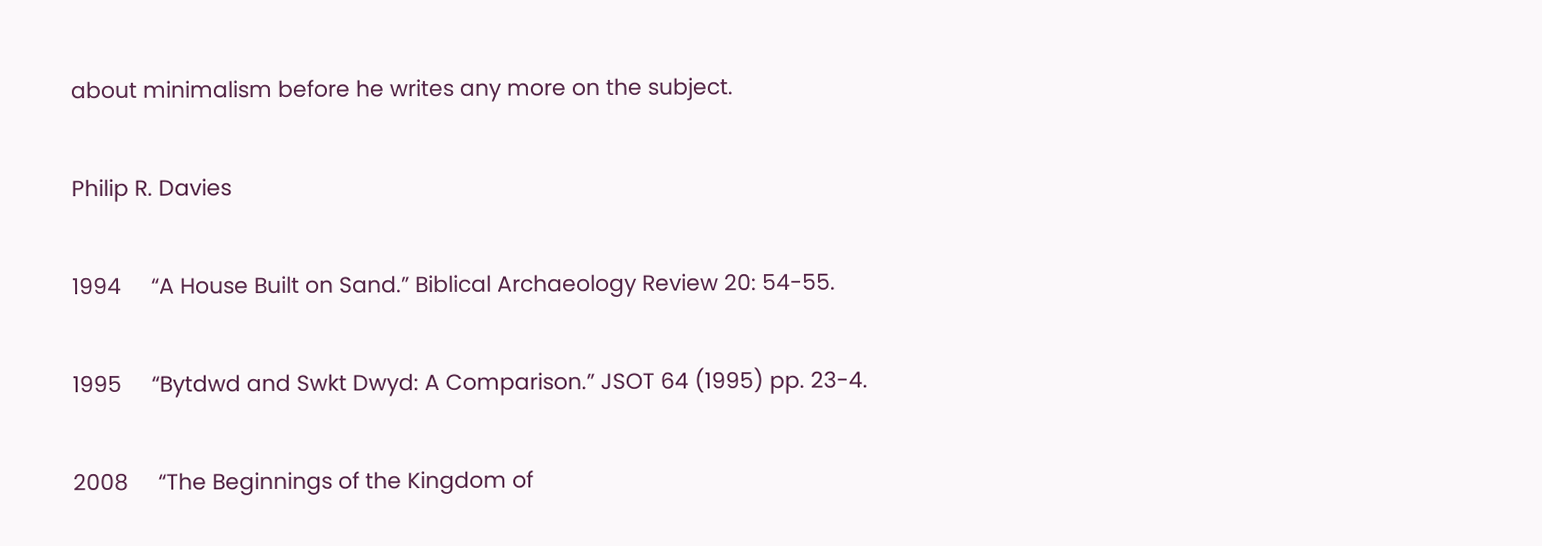about minimalism before he writes any more on the subject.

Philip R. Davies

1994     “A House Built on Sand.” Biblical Archaeology Review 20: 54-55.

1995     “Bytdwd and Swkt Dwyd: A Comparison.” JSOT 64 (1995) pp. 23-4.

2008     “The Beginnings of the Kingdom of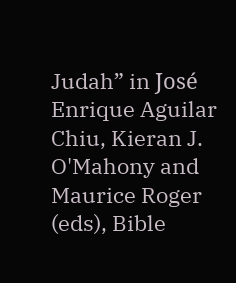Judah” in José Enrique Aguilar Chiu, Kieran J. O'Mahony and Maurice Roger (eds), Bible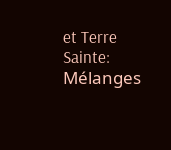et Terre Sainte: Mélanges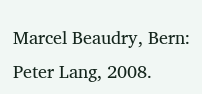Marcel Beaudry, Bern: Peter Lang, 2008.